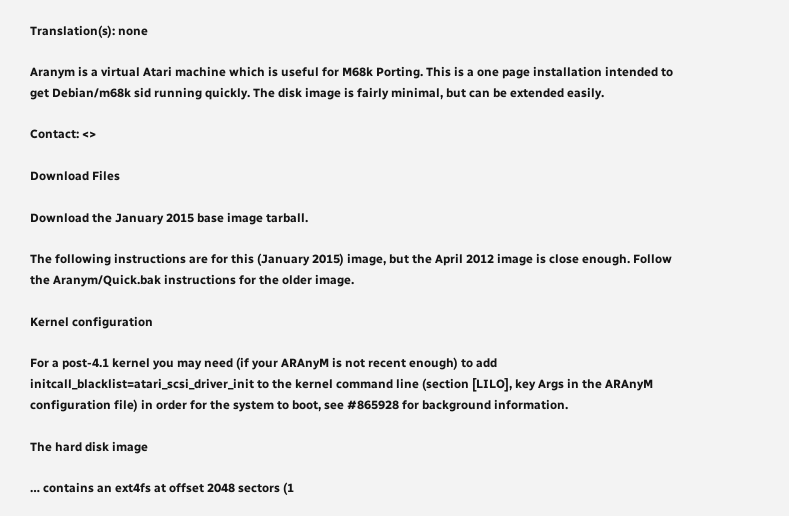Translation(s): none

Aranym is a virtual Atari machine which is useful for M68k Porting. This is a one page installation intended to get Debian/m68k sid running quickly. The disk image is fairly minimal, but can be extended easily.

Contact: <>

Download Files

Download the January 2015 base image tarball.

The following instructions are for this (January 2015) image, but the April 2012 image is close enough. Follow the Aranym/Quick.bak instructions for the older image.

Kernel configuration

For a post-4.1 kernel you may need (if your ARAnyM is not recent enough) to add initcall_blacklist=atari_scsi_driver_init to the kernel command line (section [LILO], key Args in the ARAnyM configuration file) in order for the system to boot, see #865928 for background information.

The hard disk image

… contains an ext4fs at offset 2048 sectors (1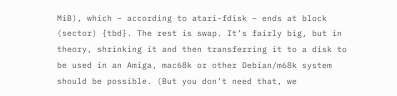MiB), which – according to atari-fdisk – ends at block (sector) {tbd}. The rest is swap. It’s fairly big, but in theory, shrinking it and then transferring it to a disk to be used in an Amiga, mac68k or other Debian/m68k system should be possible. (But you don’t need that, we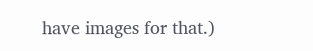have images for that.)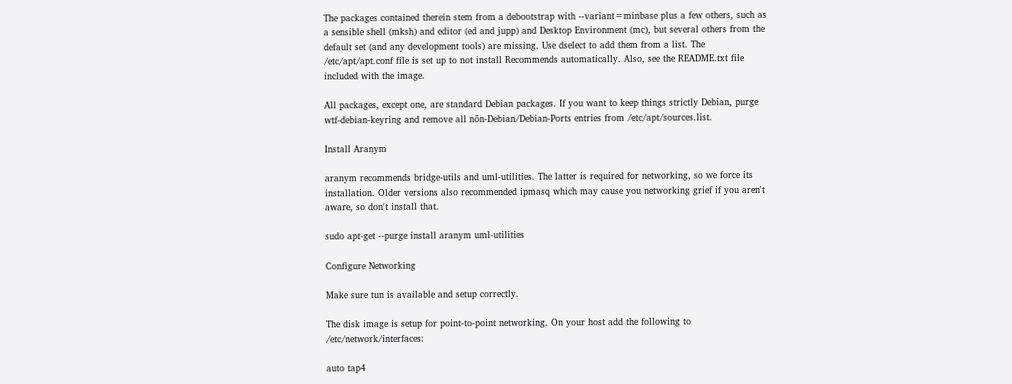The packages contained therein stem from a debootstrap with --variant=minbase plus a few others, such as a sensible shell (mksh) and editor (ed and jupp) and Desktop Environment (mc), but several others from the default set (and any development tools) are missing. Use dselect to add them from a list. The /etc/apt/apt.conf file is set up to not install Recommends automatically. Also, see the README.txt file included with the image.

All packages, except one, are standard Debian packages. If you want to keep things strictly Debian, purge wtf-debian-keyring and remove all nōn-Debian/Debian-Ports entries from /etc/apt/sources.list.

Install Aranym

aranym recommends bridge-utils and uml-utilities. The latter is required for networking, so we force its installation. Older versions also recommended ipmasq which may cause you networking grief if you aren't aware, so don't install that.

sudo apt-get --purge install aranym uml-utilities

Configure Networking

Make sure tun is available and setup correctly.

The disk image is setup for point-to-point networking. On your host add the following to /etc/network/interfaces:

auto tap4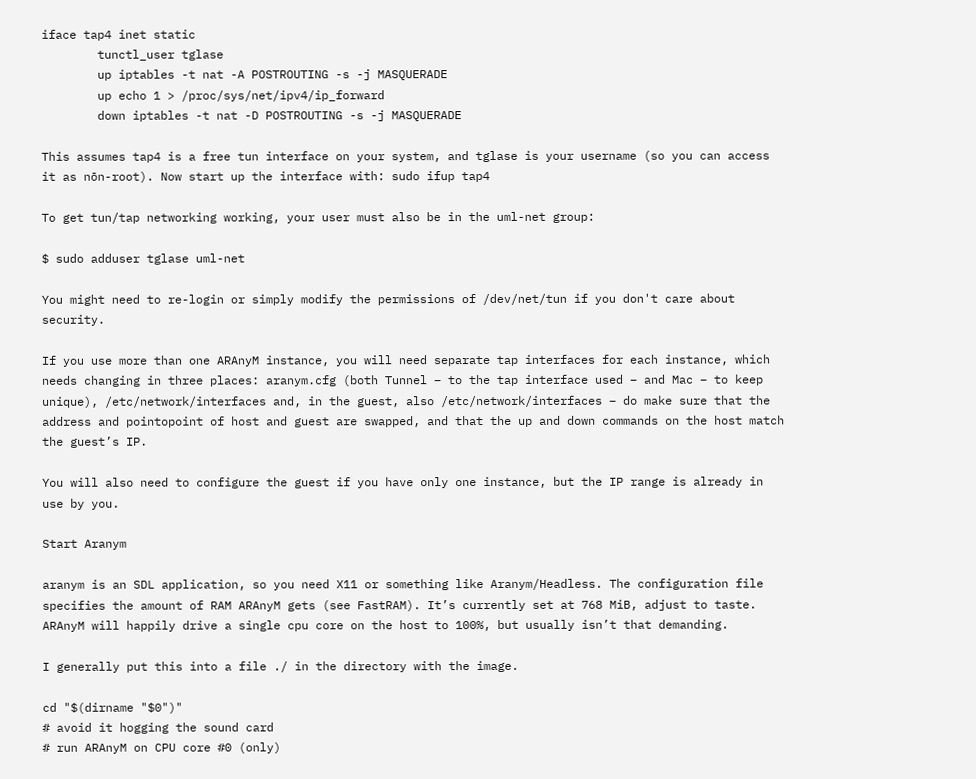iface tap4 inet static
        tunctl_user tglase
        up iptables -t nat -A POSTROUTING -s -j MASQUERADE
        up echo 1 > /proc/sys/net/ipv4/ip_forward
        down iptables -t nat -D POSTROUTING -s -j MASQUERADE

This assumes tap4 is a free tun interface on your system, and tglase is your username (so you can access it as nōn-root). Now start up the interface with: sudo ifup tap4

To get tun/tap networking working, your user must also be in the uml-net group:

$ sudo adduser tglase uml-net

You might need to re-login or simply modify the permissions of /dev/net/tun if you don't care about security.

If you use more than one ARAnyM instance, you will need separate tap interfaces for each instance, which needs changing in three places: aranym.cfg (both Tunnel – to the tap interface used – and Mac – to keep unique), /etc/network/interfaces and, in the guest, also /etc/network/interfaces – do make sure that the address and pointopoint of host and guest are swapped, and that the up and down commands on the host match the guest’s IP.

You will also need to configure the guest if you have only one instance, but the IP range is already in use by you.

Start Aranym

aranym is an SDL application, so you need X11 or something like Aranym/Headless. The configuration file specifies the amount of RAM ARAnyM gets (see FastRAM). It’s currently set at 768 MiB, adjust to taste. ARAnyM will happily drive a single cpu core on the host to 100%, but usually isn’t that demanding.

I generally put this into a file ./ in the directory with the image.

cd "$(dirname "$0")"
# avoid it hogging the sound card
# run ARAnyM on CPU core #0 (only)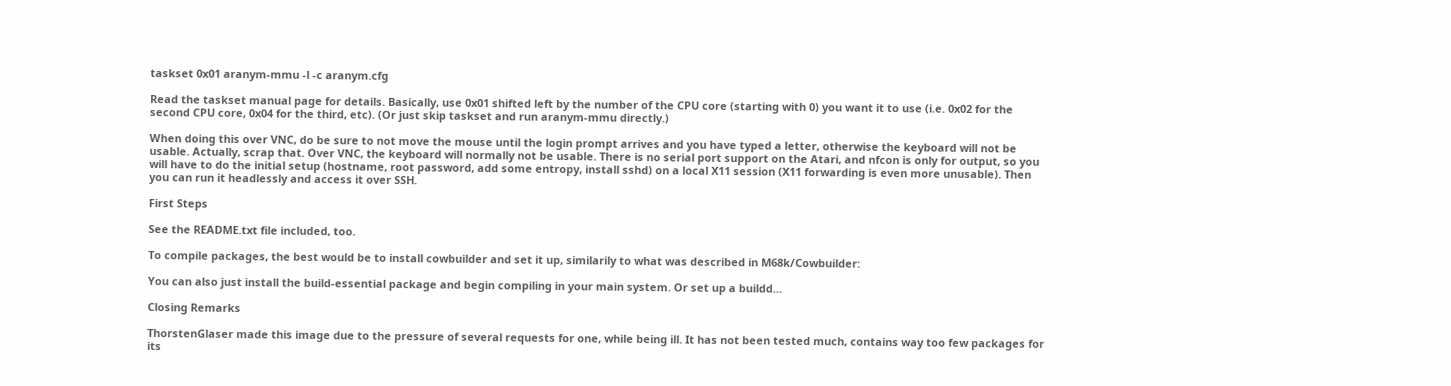taskset 0x01 aranym-mmu -l -c aranym.cfg

Read the taskset manual page for details. Basically, use 0x01 shifted left by the number of the CPU core (starting with 0) you want it to use (i.e. 0x02 for the second CPU core, 0x04 for the third, etc). (Or just skip taskset and run aranym-mmu directly.)

When doing this over VNC, do be sure to not move the mouse until the login prompt arrives and you have typed a letter, otherwise the keyboard will not be usable. Actually, scrap that. Over VNC, the keyboard will normally not be usable. There is no serial port support on the Atari, and nfcon is only for output, so you will have to do the initial setup (hostname, root password, add some entropy, install sshd) on a local X11 session (X11 forwarding is even more unusable). Then you can run it headlessly and access it over SSH.

First Steps

See the README.txt file included, too.

To compile packages, the best would be to install cowbuilder and set it up, similarily to what was described in M68k/Cowbuilder:

You can also just install the build-essential package and begin compiling in your main system. Or set up a buildd…

Closing Remarks

ThorstenGlaser made this image due to the pressure of several requests for one, while being ill. It has not been tested much, contains way too few packages for its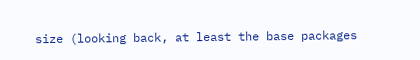size (looking back, at least the base packages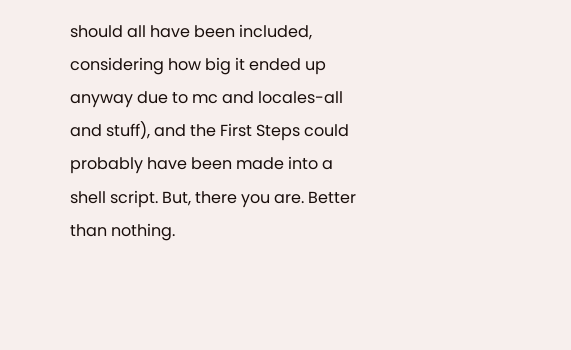should all have been included, considering how big it ended up anyway due to mc and locales-all and stuff), and the First Steps could probably have been made into a shell script. But, there you are. Better than nothing.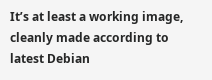It’s at least a working image, cleanly made according to latest Debian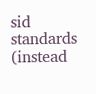sid standards (instead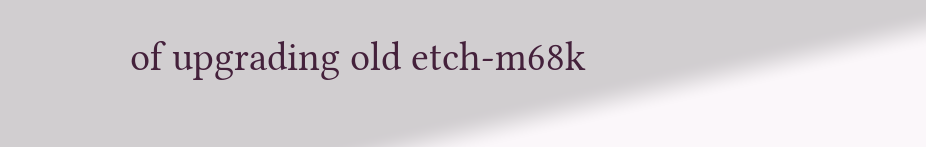of upgrading old etch-m68k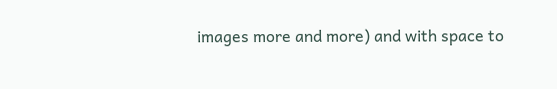images more and more) and with space to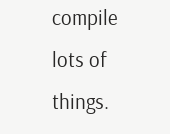compile lots of things.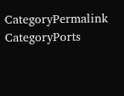CategoryPermalink CategoryPorts